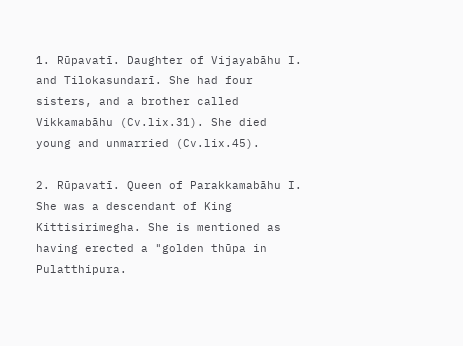1. Rūpavatī. Daughter of Vijayabāhu I. and Tilokasundarī. She had four sisters, and a brother called Vikkamabāhu (Cv.lix.31). She died young and unmarried (Cv.lix.45).

2. Rūpavatī. Queen of Parakkamabāhu I. She was a descendant of King Kittisirimegha. She is mentioned as having erected a "golden thūpa in Pulatthipura.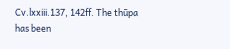Cv.lxxiii.137, 142ff. The thūpa has been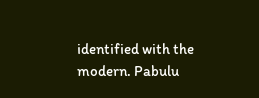identified with the modern. Pabulu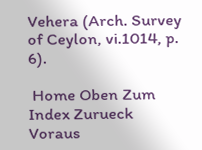Vehera (Arch. Survey of Ceylon, vi.1014, p. 6).

 Home Oben Zum Index Zurueck Voraus